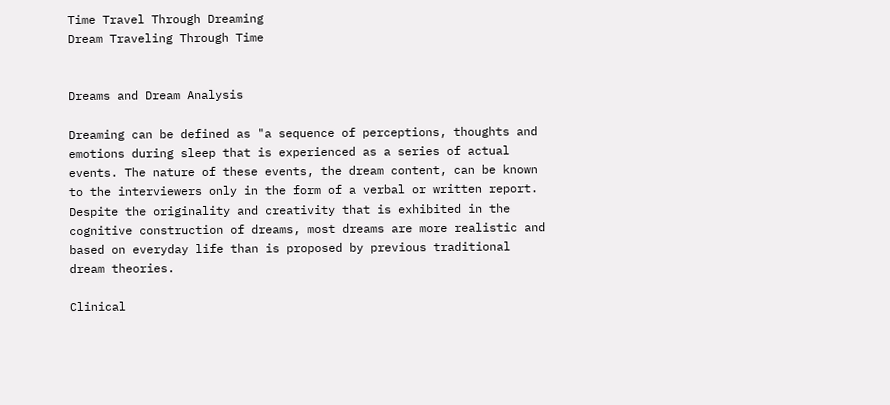Time Travel Through Dreaming
Dream Traveling Through Time


Dreams and Dream Analysis

Dreaming can be defined as "a sequence of perceptions, thoughts and emotions during sleep that is experienced as a series of actual events. The nature of these events, the dream content, can be known to the interviewers only in the form of a verbal or written report. Despite the originality and creativity that is exhibited in the cognitive construction of dreams, most dreams are more realistic and based on everyday life than is proposed by previous traditional dream theories.

Clinical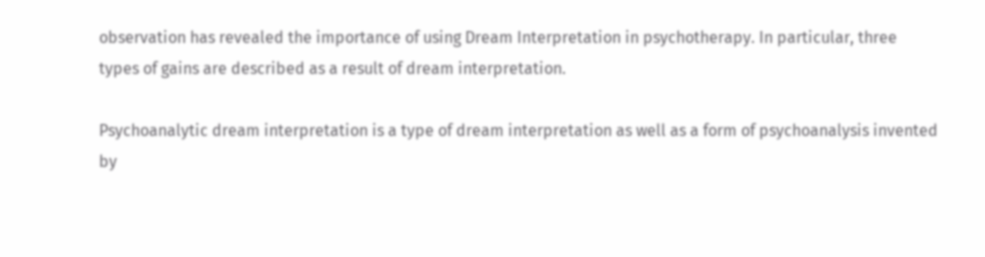observation has revealed the importance of using Dream Interpretation in psychotherapy. In particular, three types of gains are described as a result of dream interpretation.

Psychoanalytic dream interpretation is a type of dream interpretation as well as a form of psychoanalysis invented by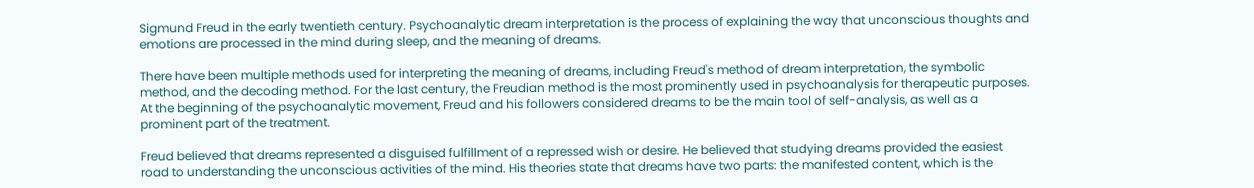Sigmund Freud in the early twentieth century. Psychoanalytic dream interpretation is the process of explaining the way that unconscious thoughts and emotions are processed in the mind during sleep, and the meaning of dreams.

There have been multiple methods used for interpreting the meaning of dreams, including Freud's method of dream interpretation, the symbolic method, and the decoding method. For the last century, the Freudian method is the most prominently used in psychoanalysis for therapeutic purposes. At the beginning of the psychoanalytic movement, Freud and his followers considered dreams to be the main tool of self-analysis, as well as a prominent part of the treatment.

Freud believed that dreams represented a disguised fulfillment of a repressed wish or desire. He believed that studying dreams provided the easiest road to understanding the unconscious activities of the mind. His theories state that dreams have two parts: the manifested content, which is the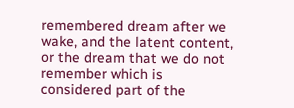remembered dream after we wake, and the latent content, or the dream that we do not remember which is considered part of the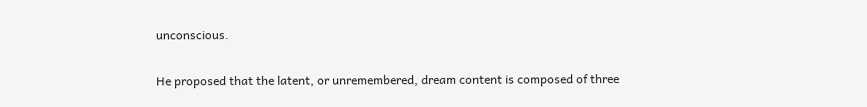unconscious.

He proposed that the latent, or unremembered, dream content is composed of three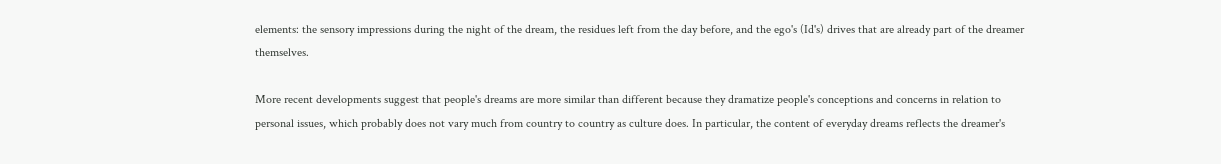elements: the sensory impressions during the night of the dream, the residues left from the day before, and the ego's (Id's) drives that are already part of the dreamer themselves.

More recent developments suggest that people's dreams are more similar than different because they dramatize people's conceptions and concerns in relation to personal issues, which probably does not vary much from country to country as culture does. In particular, the content of everyday dreams reflects the dreamer's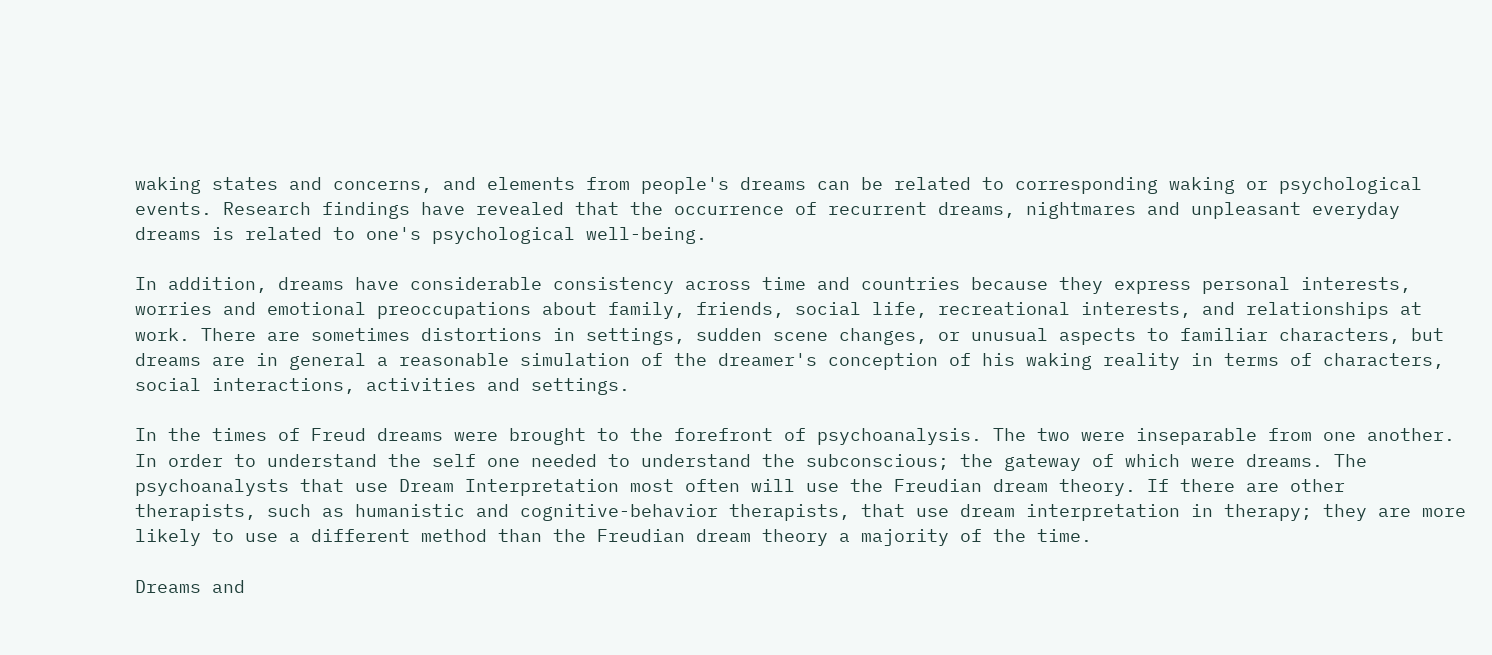waking states and concerns, and elements from people's dreams can be related to corresponding waking or psychological events. Research findings have revealed that the occurrence of recurrent dreams, nightmares and unpleasant everyday dreams is related to one's psychological well-being.

In addition, dreams have considerable consistency across time and countries because they express personal interests, worries and emotional preoccupations about family, friends, social life, recreational interests, and relationships at work. There are sometimes distortions in settings, sudden scene changes, or unusual aspects to familiar characters, but dreams are in general a reasonable simulation of the dreamer's conception of his waking reality in terms of characters, social interactions, activities and settings.

In the times of Freud dreams were brought to the forefront of psychoanalysis. The two were inseparable from one another. In order to understand the self one needed to understand the subconscious; the gateway of which were dreams. The psychoanalysts that use Dream Interpretation most often will use the Freudian dream theory. If there are other therapists, such as humanistic and cognitive-behavior therapists, that use dream interpretation in therapy; they are more likely to use a different method than the Freudian dream theory a majority of the time.

Dreams and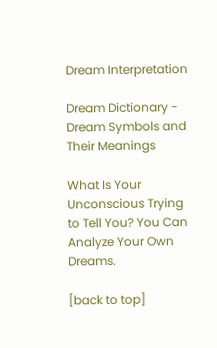Dream Interpretation

Dream Dictionary - Dream Symbols and Their Meanings

What Is Your Unconscious Trying to Tell You? You Can Analyze Your Own Dreams.

[back to top]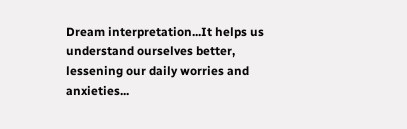Dream interpretation...It helps us understand ourselves better, lessening our daily worries and anxieties...